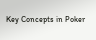Key Concepts in Poker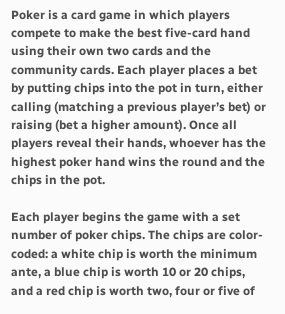Poker is a card game in which players compete to make the best five-card hand using their own two cards and the community cards. Each player places a bet by putting chips into the pot in turn, either calling (matching a previous player’s bet) or raising (bet a higher amount). Once all players reveal their hands, whoever has the highest poker hand wins the round and the chips in the pot.

Each player begins the game with a set number of poker chips. The chips are color-coded: a white chip is worth the minimum ante, a blue chip is worth 10 or 20 chips, and a red chip is worth two, four or five of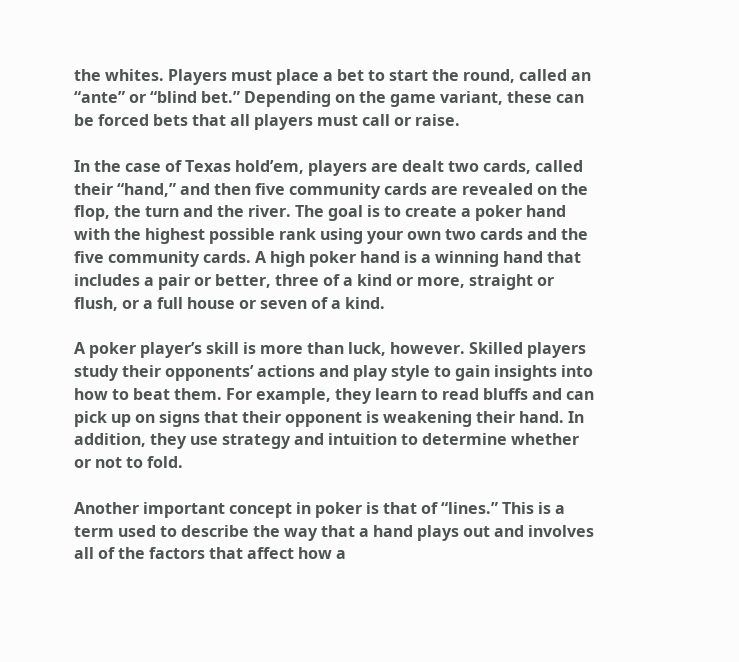the whites. Players must place a bet to start the round, called an “ante” or “blind bet.” Depending on the game variant, these can be forced bets that all players must call or raise.

In the case of Texas hold’em, players are dealt two cards, called their “hand,” and then five community cards are revealed on the flop, the turn and the river. The goal is to create a poker hand with the highest possible rank using your own two cards and the five community cards. A high poker hand is a winning hand that includes a pair or better, three of a kind or more, straight or flush, or a full house or seven of a kind.

A poker player’s skill is more than luck, however. Skilled players study their opponents’ actions and play style to gain insights into how to beat them. For example, they learn to read bluffs and can pick up on signs that their opponent is weakening their hand. In addition, they use strategy and intuition to determine whether or not to fold.

Another important concept in poker is that of “lines.” This is a term used to describe the way that a hand plays out and involves all of the factors that affect how a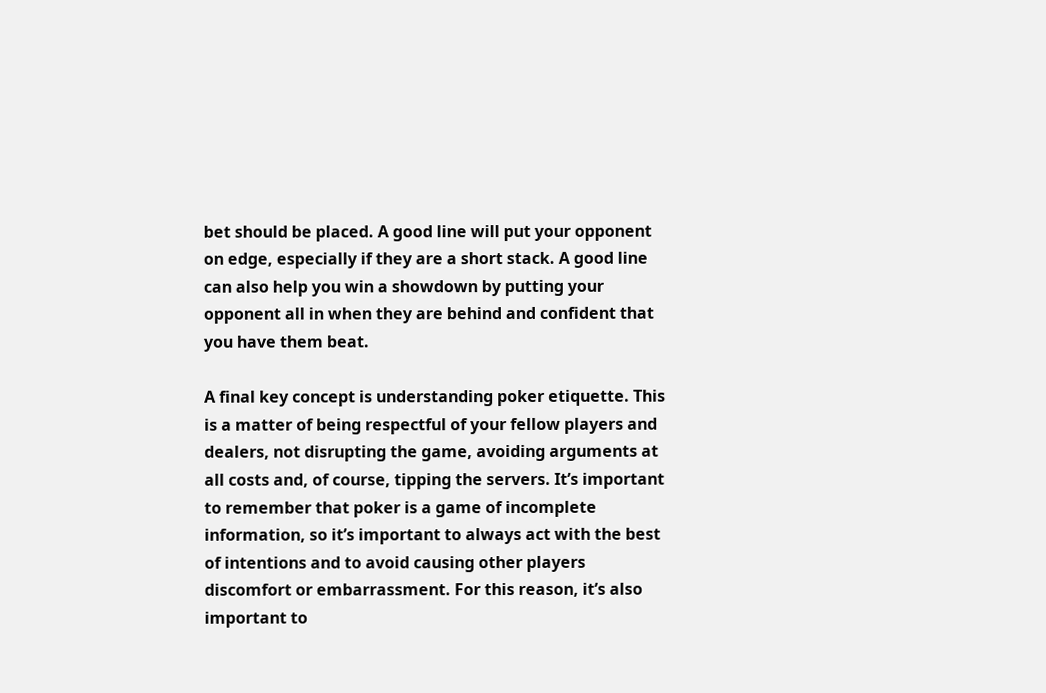bet should be placed. A good line will put your opponent on edge, especially if they are a short stack. A good line can also help you win a showdown by putting your opponent all in when they are behind and confident that you have them beat.

A final key concept is understanding poker etiquette. This is a matter of being respectful of your fellow players and dealers, not disrupting the game, avoiding arguments at all costs and, of course, tipping the servers. It’s important to remember that poker is a game of incomplete information, so it’s important to always act with the best of intentions and to avoid causing other players discomfort or embarrassment. For this reason, it’s also important to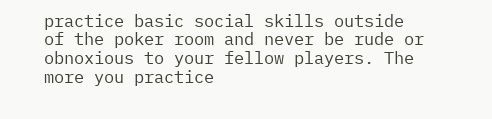practice basic social skills outside of the poker room and never be rude or obnoxious to your fellow players. The more you practice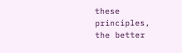these principles, the better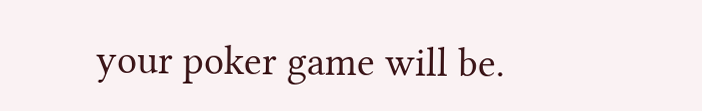your poker game will be.